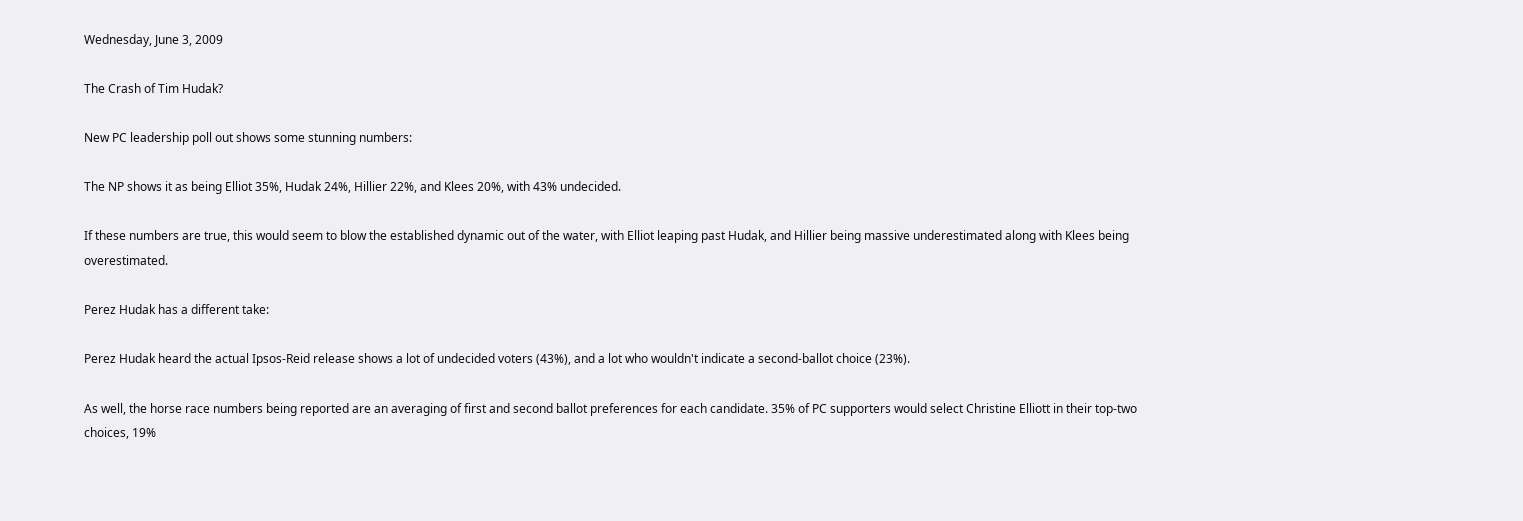Wednesday, June 3, 2009

The Crash of Tim Hudak?

New PC leadership poll out shows some stunning numbers:

The NP shows it as being Elliot 35%, Hudak 24%, Hillier 22%, and Klees 20%, with 43% undecided.

If these numbers are true, this would seem to blow the established dynamic out of the water, with Elliot leaping past Hudak, and Hillier being massive underestimated along with Klees being overestimated.

Perez Hudak has a different take:

Perez Hudak heard the actual Ipsos-Reid release shows a lot of undecided voters (43%), and a lot who wouldn't indicate a second-ballot choice (23%).

As well, the horse race numbers being reported are an averaging of first and second ballot preferences for each candidate. 35% of PC supporters would select Christine Elliott in their top-two choices, 19%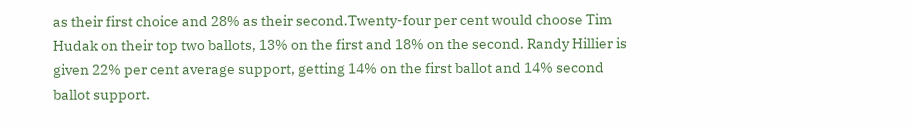as their first choice and 28% as their second.Twenty-four per cent would choose Tim Hudak on their top two ballots, 13% on the first and 18% on the second. Randy Hillier is given 22% per cent average support, getting 14% on the first ballot and 14% second ballot support.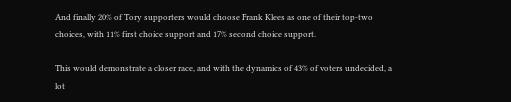And finally 20% of Tory supporters would choose Frank Klees as one of their top-two choices, with 11% first choice support and 17% second choice support.

This would demonstrate a closer race, and with the dynamics of 43% of voters undecided, a lot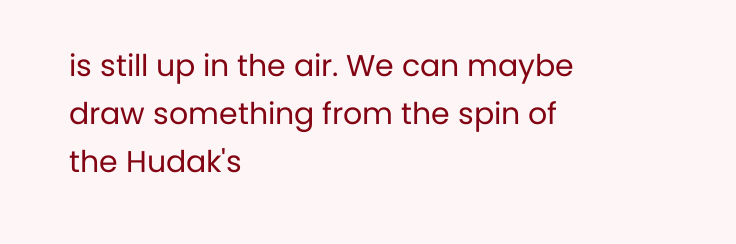is still up in the air. We can maybe draw something from the spin of the Hudak's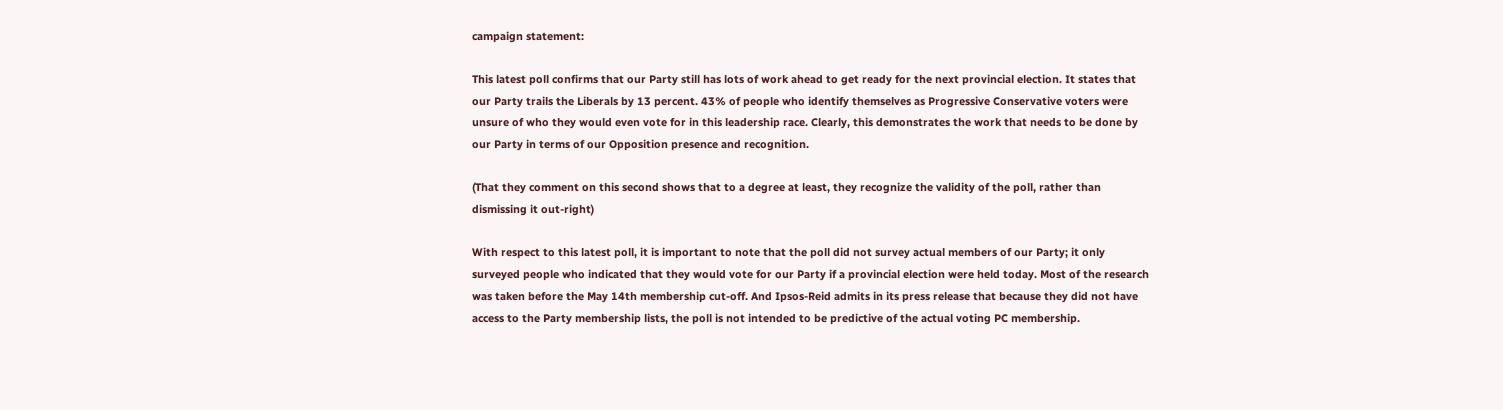campaign statement:

This latest poll confirms that our Party still has lots of work ahead to get ready for the next provincial election. It states that our Party trails the Liberals by 13 percent. 43% of people who identify themselves as Progressive Conservative voters were unsure of who they would even vote for in this leadership race. Clearly, this demonstrates the work that needs to be done by our Party in terms of our Opposition presence and recognition.

(That they comment on this second shows that to a degree at least, they recognize the validity of the poll, rather than dismissing it out-right)

With respect to this latest poll, it is important to note that the poll did not survey actual members of our Party; it only surveyed people who indicated that they would vote for our Party if a provincial election were held today. Most of the research was taken before the May 14th membership cut-off. And Ipsos-Reid admits in its press release that because they did not have access to the Party membership lists, the poll is not intended to be predictive of the actual voting PC membership.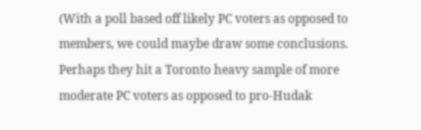(With a poll based off likely PC voters as opposed to members, we could maybe draw some conclusions. Perhaps they hit a Toronto heavy sample of more moderate PC voters as opposed to pro-Hudak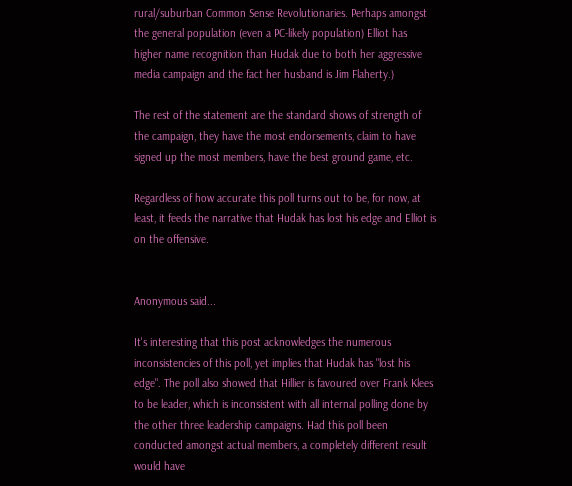rural/suburban Common Sense Revolutionaries. Perhaps amongst the general population (even a PC-likely population) Elliot has higher name recognition than Hudak due to both her aggressive media campaign and the fact her husband is Jim Flaherty.)

The rest of the statement are the standard shows of strength of the campaign, they have the most endorsements, claim to have signed up the most members, have the best ground game, etc.

Regardless of how accurate this poll turns out to be, for now, at least, it feeds the narrative that Hudak has lost his edge and Elliot is on the offensive.


Anonymous said...

It's interesting that this post acknowledges the numerous inconsistencies of this poll, yet implies that Hudak has "lost his edge". The poll also showed that Hillier is favoured over Frank Klees to be leader, which is inconsistent with all internal polling done by the other three leadership campaigns. Had this poll been conducted amongst actual members, a completely different result would have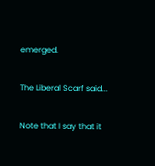emerged.

The Liberal Scarf said...

Note that I say that it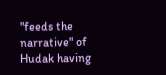"feeds the narrative" of Hudak having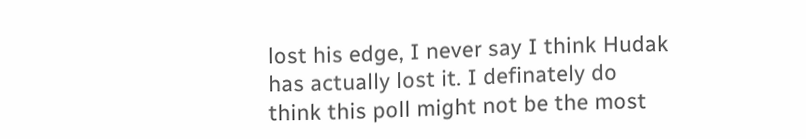lost his edge, I never say I think Hudak has actually lost it. I definately do think this poll might not be the most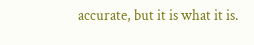accurate, but it is what it is.